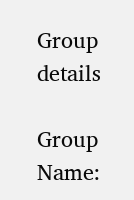Group details

Group Name: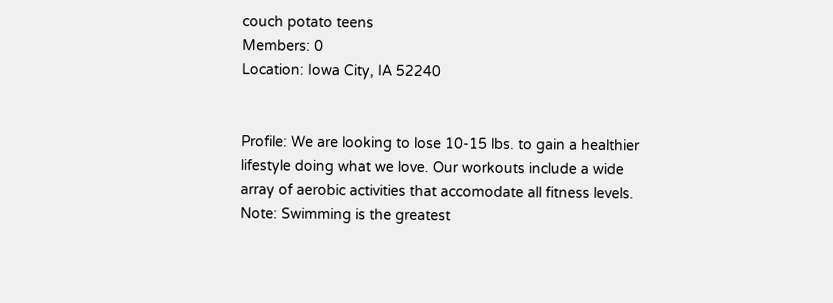couch potato teens
Members: 0
Location: Iowa City, IA 52240


Profile: We are looking to lose 10-15 lbs. to gain a healthier lifestyle doing what we love. Our workouts include a wide array of aerobic activities that accomodate all fitness levels. Note: Swimming is the greatest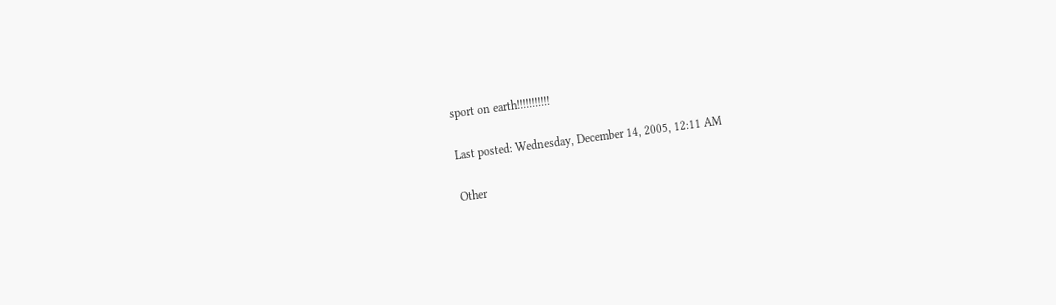sport on earth!!!!!!!!!!!

Last posted: Wednesday, December 14, 2005, 12:11 AM

Other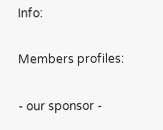Info:

Members profiles:

- our sponsor -